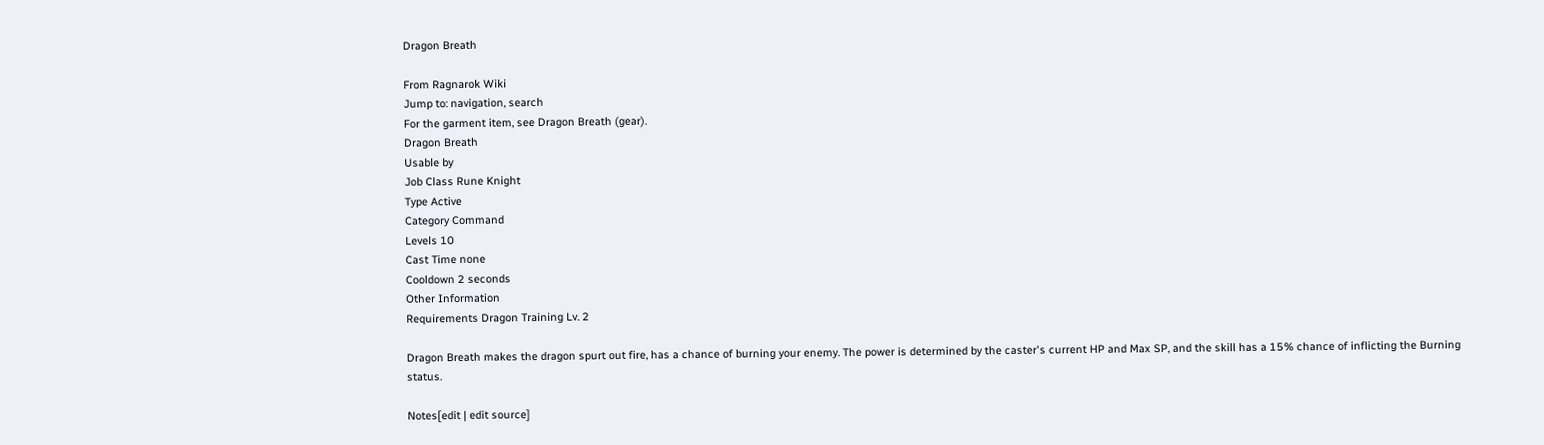Dragon Breath

From Ragnarok Wiki
Jump to: navigation, search
For the garment item, see Dragon Breath (gear).
Dragon Breath
Usable by
Job Class Rune Knight
Type Active
Category Command
Levels 10
Cast Time none
Cooldown 2 seconds
Other Information
Requirements Dragon Training Lv. 2

Dragon Breath makes the dragon spurt out fire, has a chance of burning your enemy. The power is determined by the caster's current HP and Max SP, and the skill has a 15% chance of inflicting the Burning status.

Notes[edit | edit source]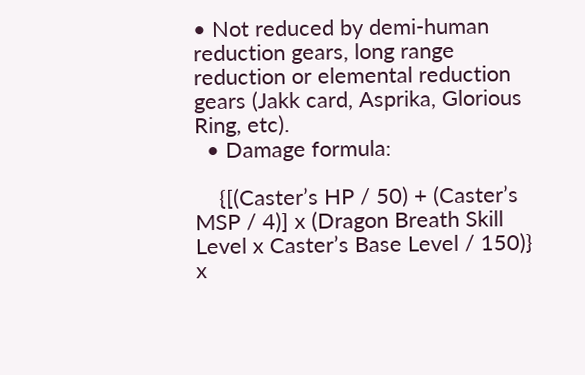• Not reduced by demi-human reduction gears, long range reduction or elemental reduction gears (Jakk card, Asprika, Glorious Ring, etc).
  • Damage formula:

    {[(Caster’s HP / 50) + (Caster’s MSP / 4)] x (Dragon Breath Skill Level x Caster’s Base Level / 150)} x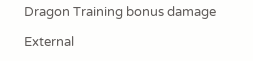Dragon Training bonus damage

External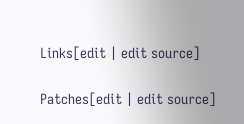Links[edit | edit source]

Patches[edit | edit source]